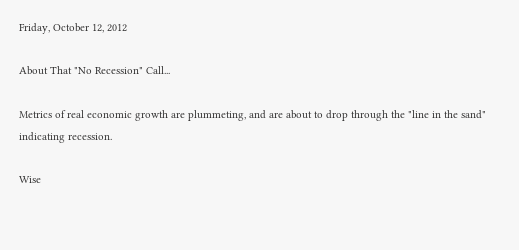Friday, October 12, 2012

About That "No Recession" Call...

Metrics of real economic growth are plummeting, and are about to drop through the "line in the sand" indicating recession.

Wise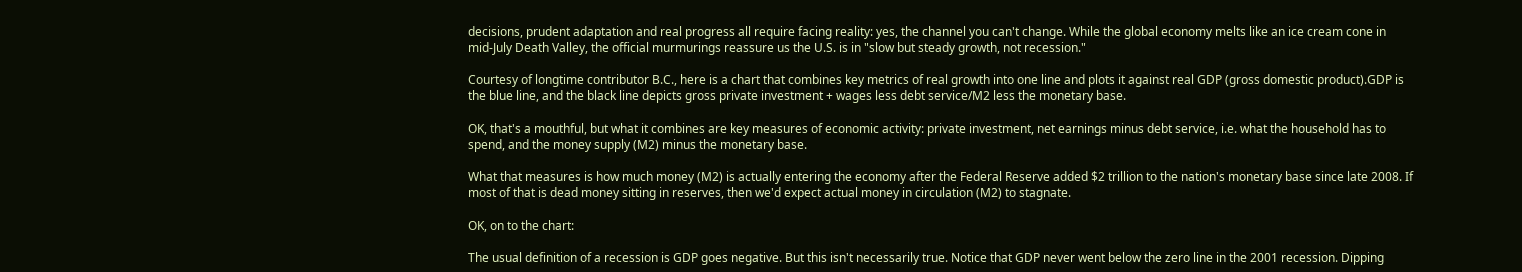decisions, prudent adaptation and real progress all require facing reality: yes, the channel you can't change. While the global economy melts like an ice cream cone in mid-July Death Valley, the official murmurings reassure us the U.S. is in "slow but steady growth, not recession."

Courtesy of longtime contributor B.C., here is a chart that combines key metrics of real growth into one line and plots it against real GDP (gross domestic product).GDP is the blue line, and the black line depicts gross private investment + wages less debt service/M2 less the monetary base.

OK, that's a mouthful, but what it combines are key measures of economic activity: private investment, net earnings minus debt service, i.e. what the household has to spend, and the money supply (M2) minus the monetary base.

What that measures is how much money (M2) is actually entering the economy after the Federal Reserve added $2 trillion to the nation's monetary base since late 2008. If most of that is dead money sitting in reserves, then we'd expect actual money in circulation (M2) to stagnate.

OK, on to the chart:

The usual definition of a recession is GDP goes negative. But this isn't necessarily true. Notice that GDP never went below the zero line in the 2001 recession. Dipping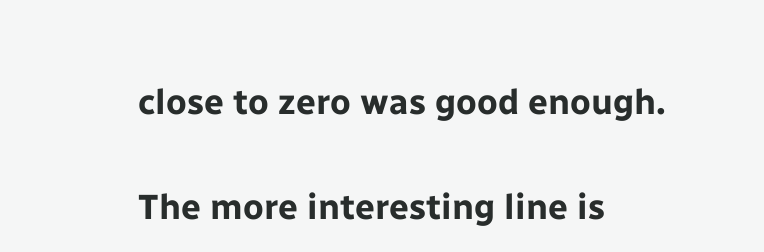close to zero was good enough.

The more interesting line is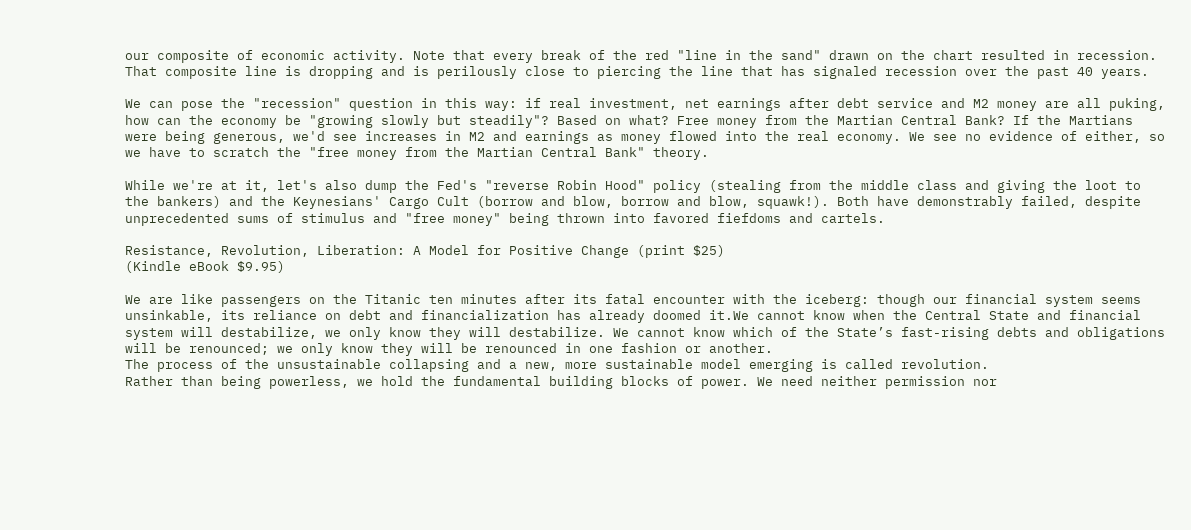our composite of economic activity. Note that every break of the red "line in the sand" drawn on the chart resulted in recession. That composite line is dropping and is perilously close to piercing the line that has signaled recession over the past 40 years.

We can pose the "recession" question in this way: if real investment, net earnings after debt service and M2 money are all puking, how can the economy be "growing slowly but steadily"? Based on what? Free money from the Martian Central Bank? If the Martians were being generous, we'd see increases in M2 and earnings as money flowed into the real economy. We see no evidence of either, so we have to scratch the "free money from the Martian Central Bank" theory.

While we're at it, let's also dump the Fed's "reverse Robin Hood" policy (stealing from the middle class and giving the loot to the bankers) and the Keynesians' Cargo Cult (borrow and blow, borrow and blow, squawk!). Both have demonstrably failed, despite unprecedented sums of stimulus and "free money" being thrown into favored fiefdoms and cartels.

Resistance, Revolution, Liberation: A Model for Positive Change (print $25)
(Kindle eBook $9.95)

We are like passengers on the Titanic ten minutes after its fatal encounter with the iceberg: though our financial system seems unsinkable, its reliance on debt and financialization has already doomed it.We cannot know when the Central State and financial system will destabilize, we only know they will destabilize. We cannot know which of the State’s fast-rising debts and obligations will be renounced; we only know they will be renounced in one fashion or another.
The process of the unsustainable collapsing and a new, more sustainable model emerging is called revolution.
Rather than being powerless, we hold the fundamental building blocks of power. We need neither permission nor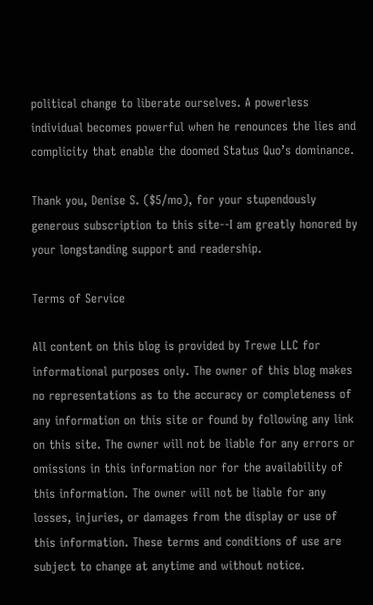political change to liberate ourselves. A powerless individual becomes powerful when he renounces the lies and complicity that enable the doomed Status Quo’s dominance.

Thank you, Denise S. ($5/mo), for your stupendously generous subscription to this site--I am greatly honored by your longstanding support and readership.

Terms of Service

All content on this blog is provided by Trewe LLC for informational purposes only. The owner of this blog makes no representations as to the accuracy or completeness of any information on this site or found by following any link on this site. The owner will not be liable for any errors or omissions in this information nor for the availability of this information. The owner will not be liable for any losses, injuries, or damages from the display or use of this information. These terms and conditions of use are subject to change at anytime and without notice.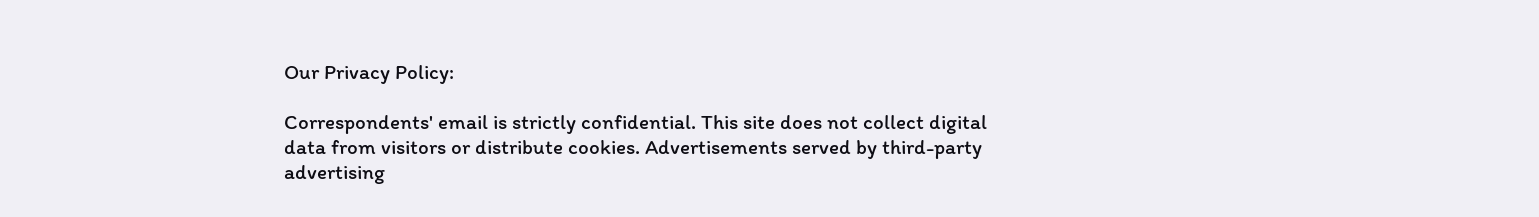Our Privacy Policy:

Correspondents' email is strictly confidential. This site does not collect digital data from visitors or distribute cookies. Advertisements served by third-party advertising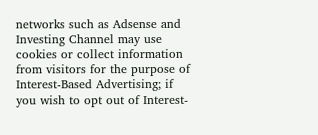networks such as Adsense and Investing Channel may use cookies or collect information from visitors for the purpose of Interest-Based Advertising; if you wish to opt out of Interest-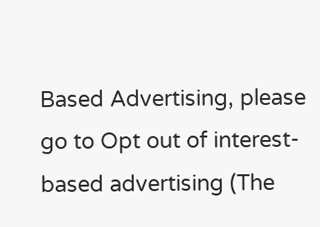Based Advertising, please go to Opt out of interest-based advertising (The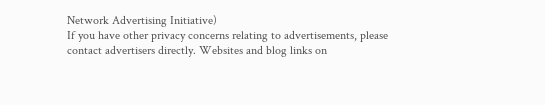Network Advertising Initiative)
If you have other privacy concerns relating to advertisements, please contact advertisers directly. Websites and blog links on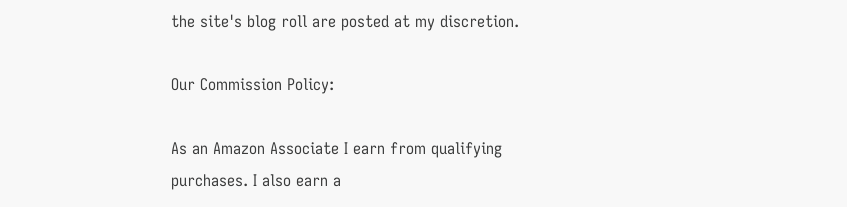the site's blog roll are posted at my discretion.

Our Commission Policy:

As an Amazon Associate I earn from qualifying purchases. I also earn a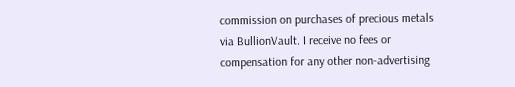commission on purchases of precious metals via BullionVault. I receive no fees or compensation for any other non-advertising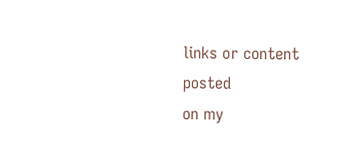links or content posted
on my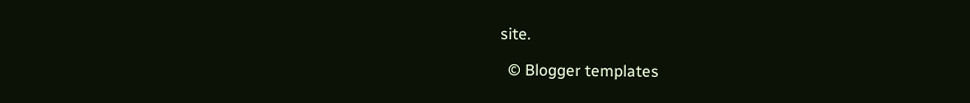site.

  © Blogger templates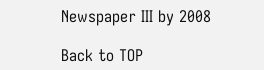Newspaper III by 2008

Back to TOP